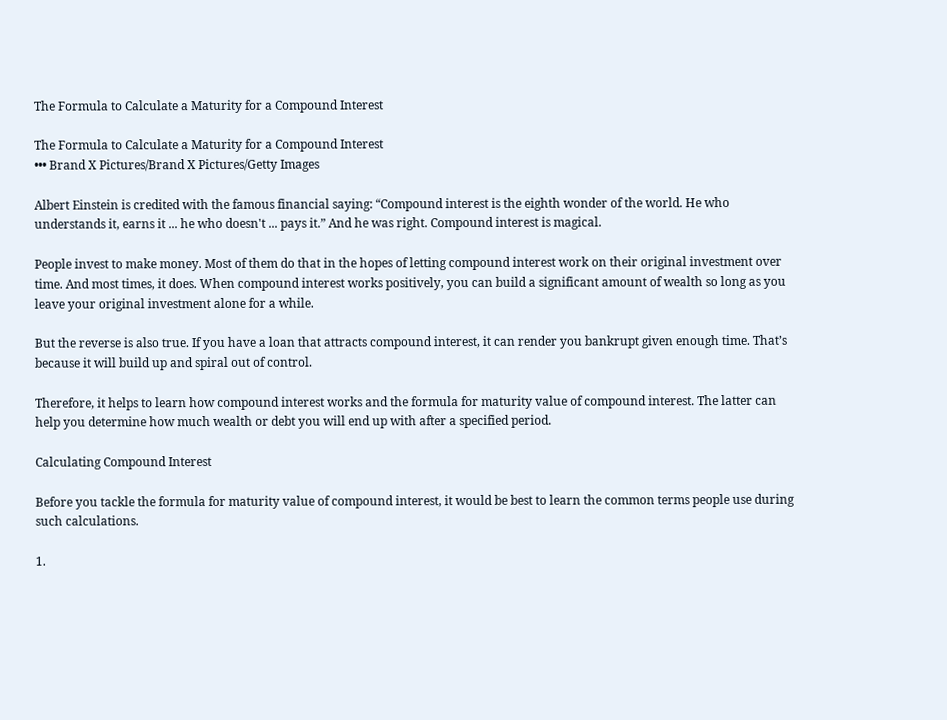The Formula to Calculate a Maturity for a Compound Interest

The Formula to Calculate a Maturity for a Compound Interest
••• Brand X Pictures/Brand X Pictures/Getty Images

Albert Einstein is credited with the famous financial saying: “Compound interest is the eighth wonder of the world. He who understands it, earns it ... he who doesn't ... pays it.” And he was right. Compound interest is magical.

People invest to make money. Most of them do that in the hopes of letting compound interest work on their original investment over time. And most times, it does. When compound interest works positively, you can build a significant amount of wealth so long as you leave your original investment alone for a while.

But the reverse is also true. If you have a loan that attracts compound interest, it can render you bankrupt given enough time. That’s because it will build up and spiral out of control.

Therefore, it helps to learn how compound interest works and the formula for maturity value of compound interest. The latter can help you determine how much wealth or debt you will end up with after a specified period.

Calculating Compound Interest

Before you tackle the formula for maturity value of compound interest, it would be best to learn the common terms people use during such calculations.

1.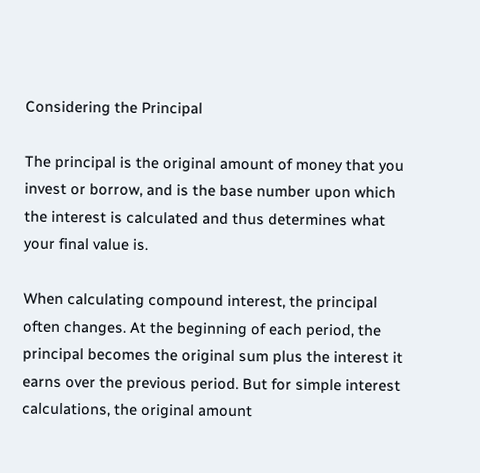Considering the Principal

The principal is the original amount of money that you invest or borrow, and is the base number upon which the interest is calculated and thus determines what your final value is.

When calculating compound interest, the principal often changes. At the beginning of each period, the principal becomes the original sum plus the interest it earns over the previous period. But for simple interest calculations, the original amount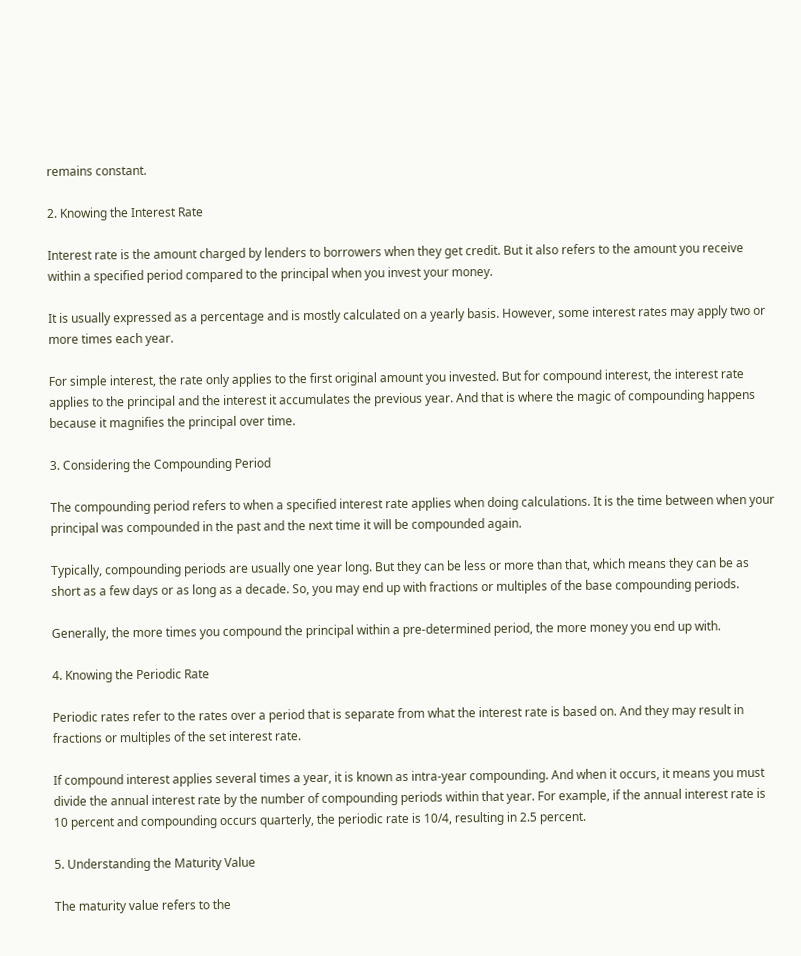remains constant.

2. Knowing the Interest Rate

Interest rate is the amount charged by lenders to borrowers when they get credit. But it also refers to the amount you receive within a specified period compared to the principal when you invest your money.

It is usually expressed as a percentage and is mostly calculated on a yearly basis. However, some interest rates may apply two or more times each year.

For simple interest, the rate only applies to the first original amount you invested. But for compound interest, the interest rate applies to the principal and the interest it accumulates the previous year. And that is where the magic of compounding happens because it magnifies the principal over time.

3. Considering the Compounding Period

The compounding period refers to when a specified interest rate applies when doing calculations. It is the time between when your principal was compounded in the past and the next time it will be compounded again.

Typically, compounding periods are usually one year long. But they can be less or more than that, which means they can be as short as a few days or as long as a decade. So, you may end up with fractions or multiples of the base compounding periods.

Generally, the more times you compound the principal within a pre-determined period, the more money you end up with.

4. Knowing the Periodic Rate

Periodic rates refer to the rates over a period that is separate from what the interest rate is based on. And they may result in fractions or multiples of the set interest rate.

If compound interest applies several times a year, it is known as intra-year compounding. And when it occurs, it means you must divide the annual interest rate by the number of compounding periods within that year. For example, if the annual interest rate is 10 percent and compounding occurs quarterly, the periodic rate is 10/4, resulting in 2.5 percent.

5. Understanding the Maturity Value

The maturity value refers to the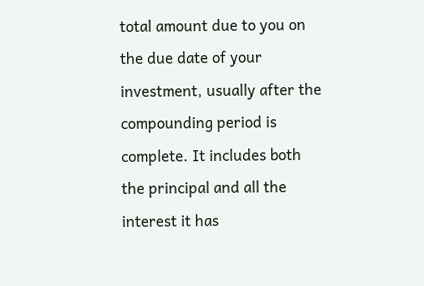total amount due to you on the due date of your investment, usually after the compounding period is complete. It includes both the principal and all the interest it has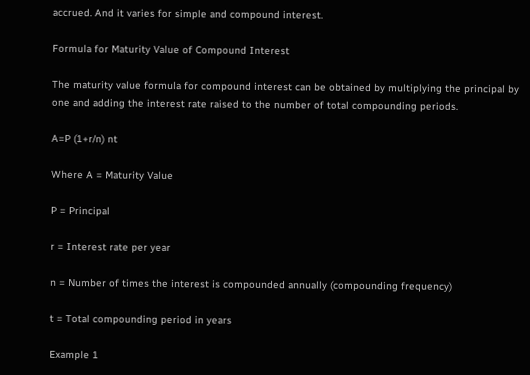accrued. And it varies for simple and compound interest.

Formula for Maturity Value of Compound Interest

The maturity value formula for compound interest can be obtained by multiplying the principal by one and adding the interest rate raised to the number of total compounding periods.

A=P (1+r/n) nt

Where A = Maturity Value

P = Principal

r = Interest rate per year

n = Number of times the interest is compounded annually (compounding frequency)

t = Total compounding period in years

Example 1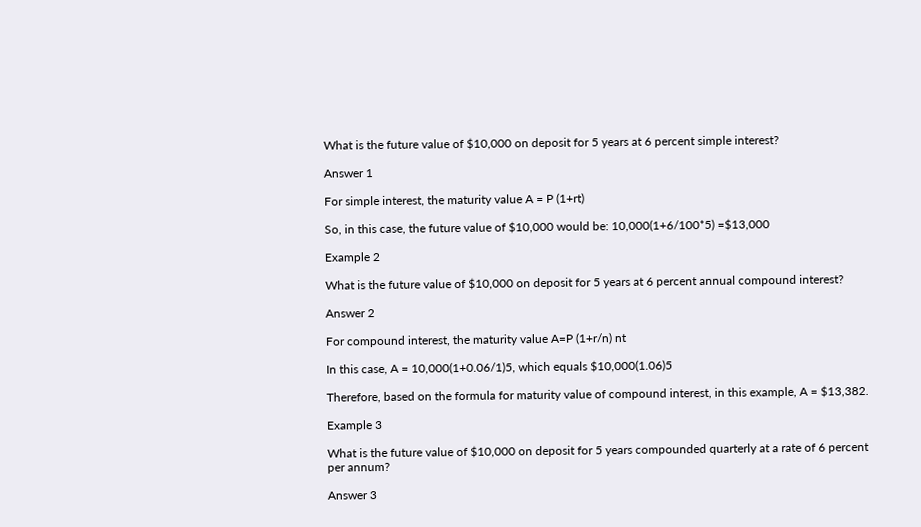What is the future value of $10,000 on deposit for 5 years at 6 percent simple interest?

Answer 1

For simple interest, the maturity value A = P (1+rt)

So, in this case, the future value of $10,000 would be: 10,000(1+6/100*5) =$13,000

Example 2

What is the future value of $10,000 on deposit for 5 years at 6 percent annual compound interest?

Answer 2

For compound interest, the maturity value A=P (1+r/n) nt

In this case, A = 10,000(1+0.06/1)5, which equals $10,000(1.06)5

Therefore, based on the formula for maturity value of compound interest, in this example, A = $13,382.

Example 3

What is the future value of $10,000 on deposit for 5 years compounded quarterly at a rate of 6 percent per annum?

Answer 3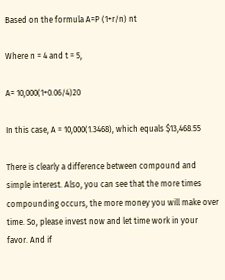Based on the formula A=P (1+r/n) nt

Where n = 4 and t = 5,

A= 10,000(1+0.06/4)20

In this case, A = 10,000(1.3468), which equals $13,468.55

There is clearly a difference between compound and simple interest. Also, you can see that the more times compounding occurs, the more money you will make over time. So, please invest now and let time work in your favor. And if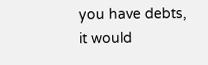you have debts, it would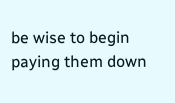be wise to begin paying them down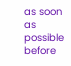as soon as possible before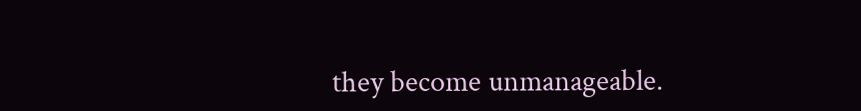they become unmanageable.